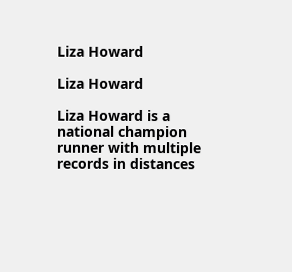Liza Howard

Liza Howard

Liza Howard is a national champion runner with multiple records in distances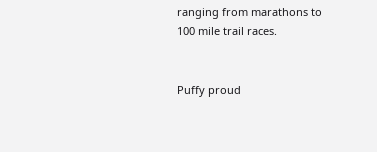ranging from marathons to 100 mile trail races.


Puffy proud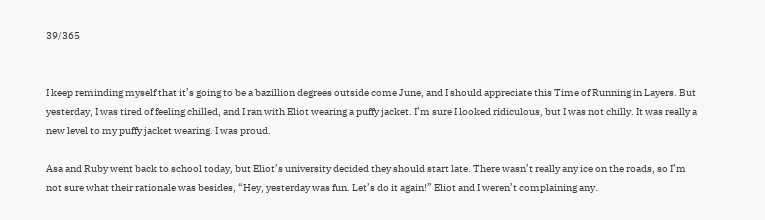39/365


I keep reminding myself that it’s going to be a bazillion degrees outside come June, and I should appreciate this Time of Running in Layers. But yesterday, I was tired of feeling chilled, and I ran with Eliot wearing a puffy jacket. I’m sure I looked ridiculous, but I was not chilly. It was really a new level to my puffy jacket wearing. I was proud.

Asa and Ruby went back to school today, but Eliot’s university decided they should start late. There wasn’t really any ice on the roads, so I’m not sure what their rationale was besides, “Hey, yesterday was fun. Let’s do it again!” Eliot and I weren’t complaining any.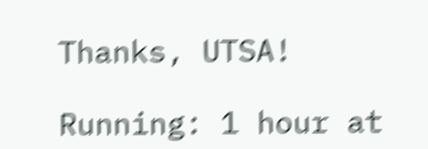Thanks, UTSA!

Running: 1 hour at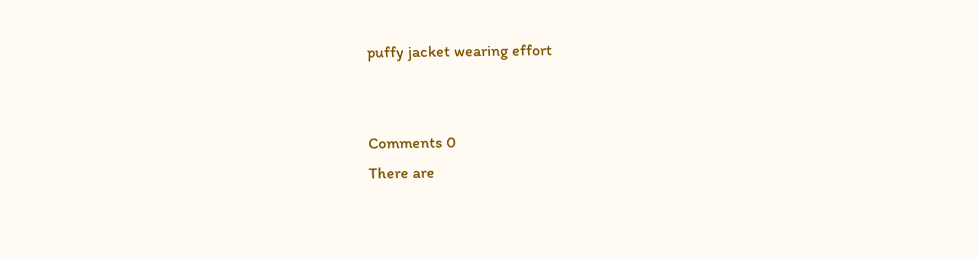puffy jacket wearing effort


Comments 0
There are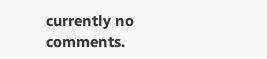currently no comments.